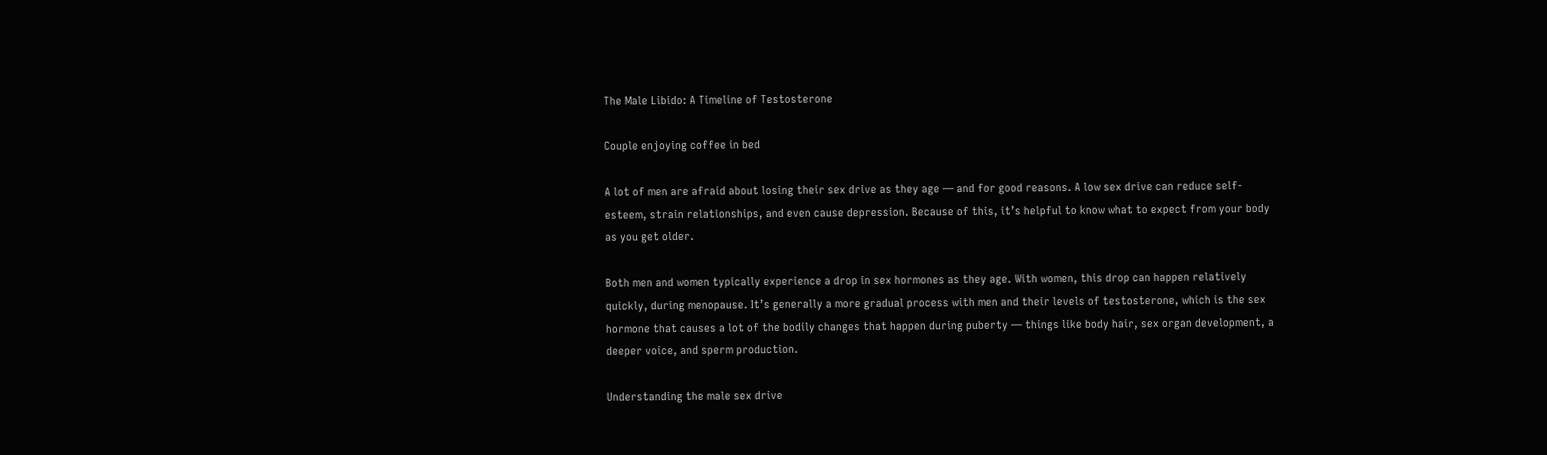The Male Libido: A Timeline of Testosterone

Couple enjoying coffee in bed

A lot of men are afraid about losing their sex drive as they age — and for good reasons. A low sex drive can reduce self-esteem, strain relationships, and even cause depression. Because of this, it’s helpful to know what to expect from your body as you get older.

Both men and women typically experience a drop in sex hormones as they age. With women, this drop can happen relatively quickly, during menopause. It’s generally a more gradual process with men and their levels of testosterone, which is the sex hormone that causes a lot of the bodily changes that happen during puberty — things like body hair, sex organ development, a deeper voice, and sperm production.

Understanding the male sex drive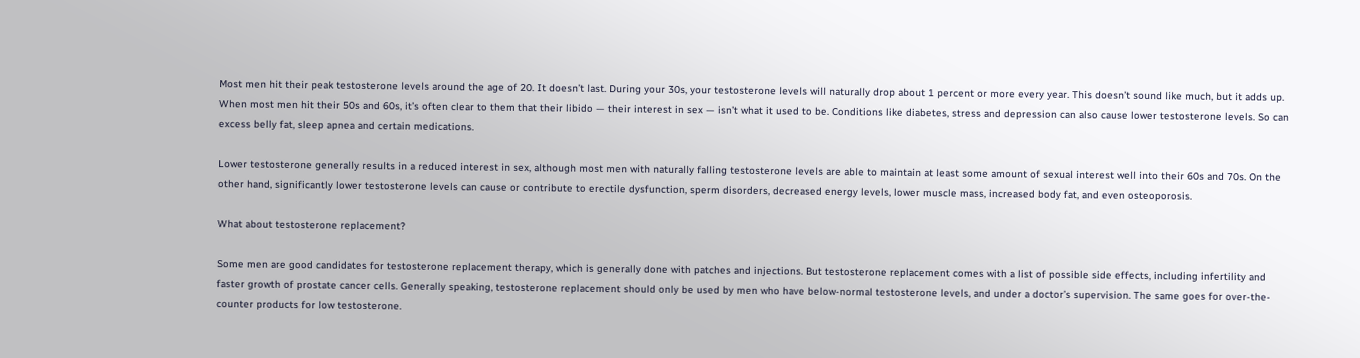Most men hit their peak testosterone levels around the age of 20. It doesn’t last. During your 30s, your testosterone levels will naturally drop about 1 percent or more every year. This doesn’t sound like much, but it adds up. When most men hit their 50s and 60s, it’s often clear to them that their libido — their interest in sex — isn’t what it used to be. Conditions like diabetes, stress and depression can also cause lower testosterone levels. So can excess belly fat, sleep apnea and certain medications.

Lower testosterone generally results in a reduced interest in sex, although most men with naturally falling testosterone levels are able to maintain at least some amount of sexual interest well into their 60s and 70s. On the other hand, significantly lower testosterone levels can cause or contribute to erectile dysfunction, sperm disorders, decreased energy levels, lower muscle mass, increased body fat, and even osteoporosis.

What about testosterone replacement?

Some men are good candidates for testosterone replacement therapy, which is generally done with patches and injections. But testosterone replacement comes with a list of possible side effects, including infertility and faster growth of prostate cancer cells. Generally speaking, testosterone replacement should only be used by men who have below-normal testosterone levels, and under a doctor’s supervision. The same goes for over-the-counter products for low testosterone.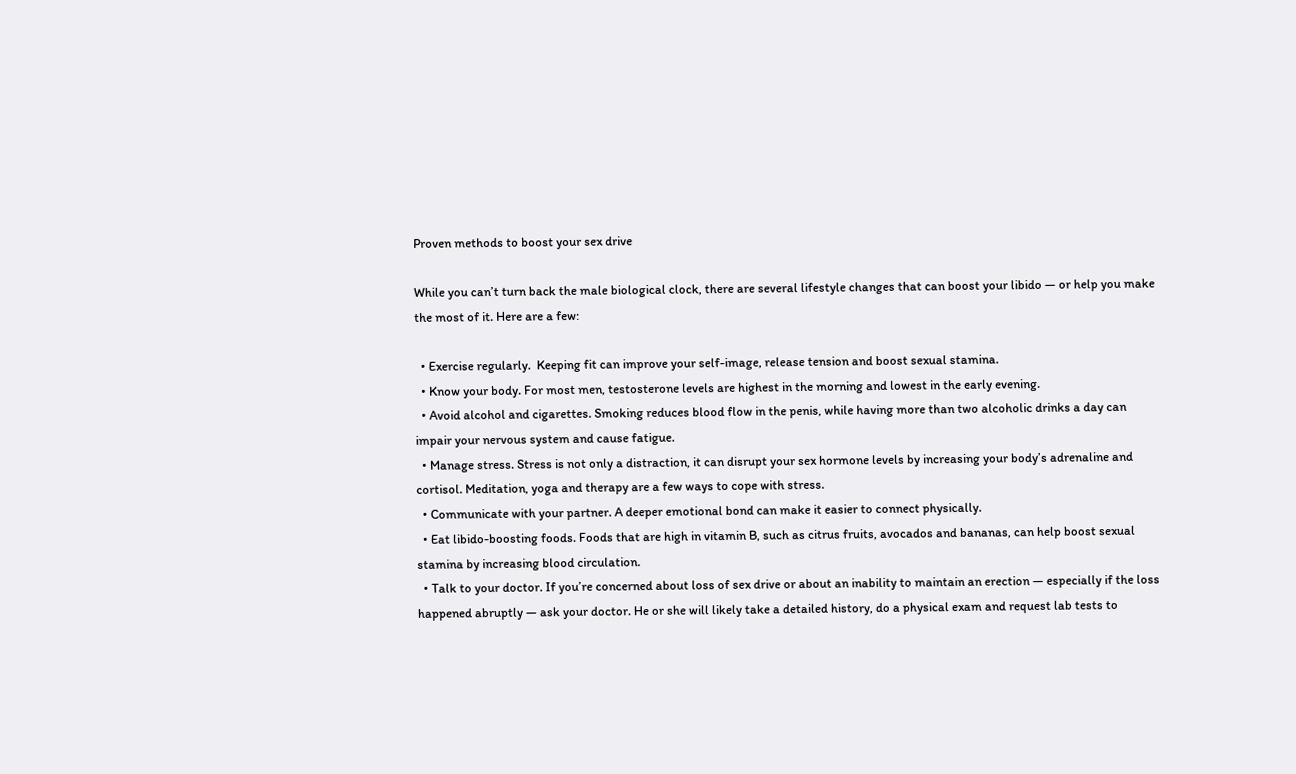Proven methods to boost your sex drive

While you can’t turn back the male biological clock, there are several lifestyle changes that can boost your libido — or help you make the most of it. Here are a few:

  • Exercise regularly.  Keeping fit can improve your self-image, release tension and boost sexual stamina.
  • Know your body. For most men, testosterone levels are highest in the morning and lowest in the early evening.
  • Avoid alcohol and cigarettes. Smoking reduces blood flow in the penis, while having more than two alcoholic drinks a day can impair your nervous system and cause fatigue.
  • Manage stress. Stress is not only a distraction, it can disrupt your sex hormone levels by increasing your body’s adrenaline and cortisol. Meditation, yoga and therapy are a few ways to cope with stress.
  • Communicate with your partner. A deeper emotional bond can make it easier to connect physically.
  • Eat libido-boosting foods. Foods that are high in vitamin B, such as citrus fruits, avocados and bananas, can help boost sexual stamina by increasing blood circulation.
  • Talk to your doctor. If you’re concerned about loss of sex drive or about an inability to maintain an erection — especially if the loss happened abruptly — ask your doctor. He or she will likely take a detailed history, do a physical exam and request lab tests to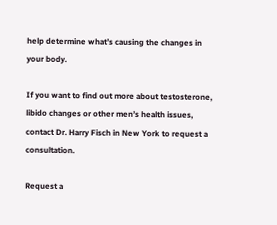help determine what’s causing the changes in your body.

If you want to find out more about testosterone, libido changes or other men’s health issues, contact Dr. Harry Fisch in New York to request a consultation.

Request a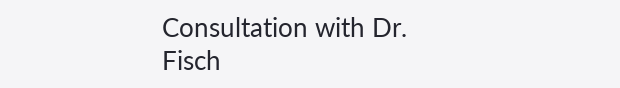Consultation with Dr. Fisch